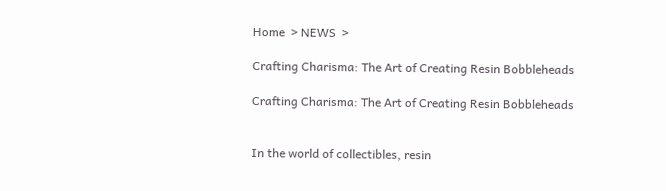Home  > NEWS  >

Crafting Charisma: The Art of Creating Resin Bobbleheads

Crafting Charisma: The Art of Creating Resin Bobbleheads


In the world of collectibles, resin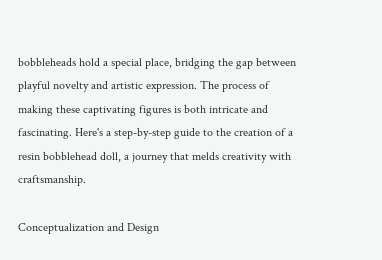bobbleheads hold a special place, bridging the gap between playful novelty and artistic expression. The process of making these captivating figures is both intricate and fascinating. Here's a step-by-step guide to the creation of a resin bobblehead doll, a journey that melds creativity with craftsmanship.

Conceptualization and Design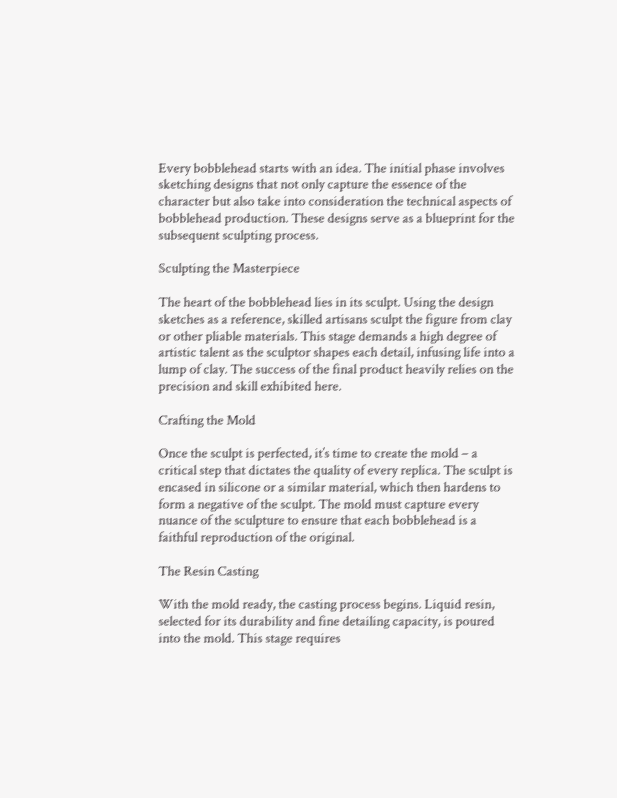Every bobblehead starts with an idea. The initial phase involves sketching designs that not only capture the essence of the character but also take into consideration the technical aspects of bobblehead production. These designs serve as a blueprint for the subsequent sculpting process.

Sculpting the Masterpiece

The heart of the bobblehead lies in its sculpt. Using the design sketches as a reference, skilled artisans sculpt the figure from clay or other pliable materials. This stage demands a high degree of artistic talent as the sculptor shapes each detail, infusing life into a lump of clay. The success of the final product heavily relies on the precision and skill exhibited here.

Crafting the Mold

Once the sculpt is perfected, it’s time to create the mold – a critical step that dictates the quality of every replica. The sculpt is encased in silicone or a similar material, which then hardens to form a negative of the sculpt. The mold must capture every nuance of the sculpture to ensure that each bobblehead is a faithful reproduction of the original.

The Resin Casting

With the mold ready, the casting process begins. Liquid resin, selected for its durability and fine detailing capacity, is poured into the mold. This stage requires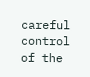careful control of the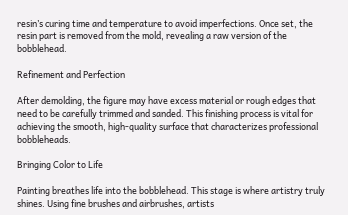resin’s curing time and temperature to avoid imperfections. Once set, the resin part is removed from the mold, revealing a raw version of the bobblehead.

Refinement and Perfection

After demolding, the figure may have excess material or rough edges that need to be carefully trimmed and sanded. This finishing process is vital for achieving the smooth, high-quality surface that characterizes professional bobbleheads.

Bringing Color to Life

Painting breathes life into the bobblehead. This stage is where artistry truly shines. Using fine brushes and airbrushes, artists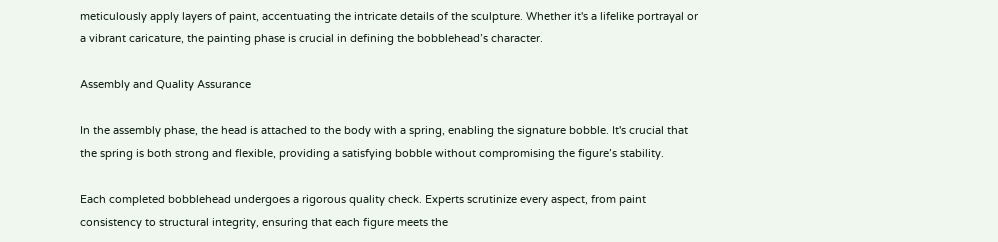meticulously apply layers of paint, accentuating the intricate details of the sculpture. Whether it's a lifelike portrayal or a vibrant caricature, the painting phase is crucial in defining the bobblehead’s character.

Assembly and Quality Assurance

In the assembly phase, the head is attached to the body with a spring, enabling the signature bobble. It's crucial that the spring is both strong and flexible, providing a satisfying bobble without compromising the figure’s stability.

Each completed bobblehead undergoes a rigorous quality check. Experts scrutinize every aspect, from paint consistency to structural integrity, ensuring that each figure meets the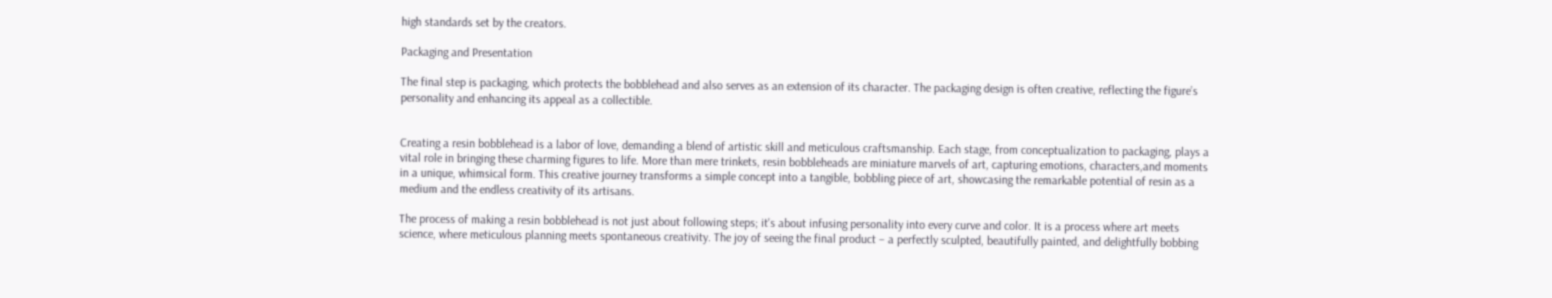high standards set by the creators.

Packaging and Presentation

The final step is packaging, which protects the bobblehead and also serves as an extension of its character. The packaging design is often creative, reflecting the figure’s personality and enhancing its appeal as a collectible.


Creating a resin bobblehead is a labor of love, demanding a blend of artistic skill and meticulous craftsmanship. Each stage, from conceptualization to packaging, plays a vital role in bringing these charming figures to life. More than mere trinkets, resin bobbleheads are miniature marvels of art, capturing emotions, characters,and moments in a unique, whimsical form. This creative journey transforms a simple concept into a tangible, bobbling piece of art, showcasing the remarkable potential of resin as a medium and the endless creativity of its artisans.

The process of making a resin bobblehead is not just about following steps; it's about infusing personality into every curve and color. It is a process where art meets science, where meticulous planning meets spontaneous creativity. The joy of seeing the final product – a perfectly sculpted, beautifully painted, and delightfully bobbing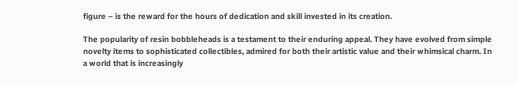figure – is the reward for the hours of dedication and skill invested in its creation.

The popularity of resin bobbleheads is a testament to their enduring appeal. They have evolved from simple novelty items to sophisticated collectibles, admired for both their artistic value and their whimsical charm. In a world that is increasingly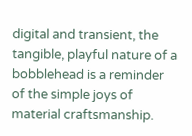digital and transient, the tangible, playful nature of a bobblehead is a reminder of the simple joys of material craftsmanship.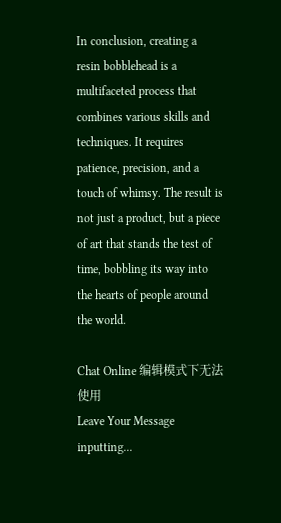In conclusion, creating a resin bobblehead is a multifaceted process that combines various skills and techniques. It requires patience, precision, and a touch of whimsy. The result is not just a product, but a piece of art that stands the test of time, bobbling its way into the hearts of people around the world.

Chat Online 编辑模式下无法使用
Leave Your Message inputting...